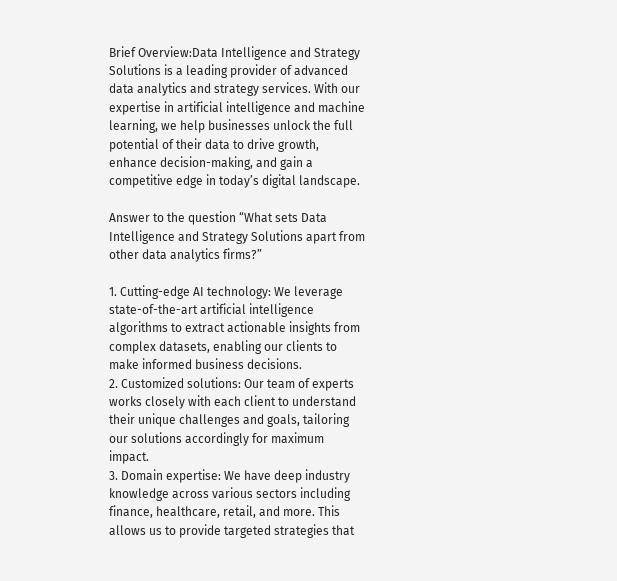Brief Overview:Data Intelligence and Strategy Solutions is a leading provider of advanced data analytics and strategy services. With our expertise in artificial intelligence and machine learning, we help businesses unlock the full potential of their data to drive growth, enhance decision-making, and gain a competitive edge in today’s digital landscape.

Answer to the question “What sets Data Intelligence and Strategy Solutions apart from other data analytics firms?”

1. Cutting-edge AI technology: We leverage state-of-the-art artificial intelligence algorithms to extract actionable insights from complex datasets, enabling our clients to make informed business decisions.
2. Customized solutions: Our team of experts works closely with each client to understand their unique challenges and goals, tailoring our solutions accordingly for maximum impact.
3. Domain expertise: We have deep industry knowledge across various sectors including finance, healthcare, retail, and more. This allows us to provide targeted strategies that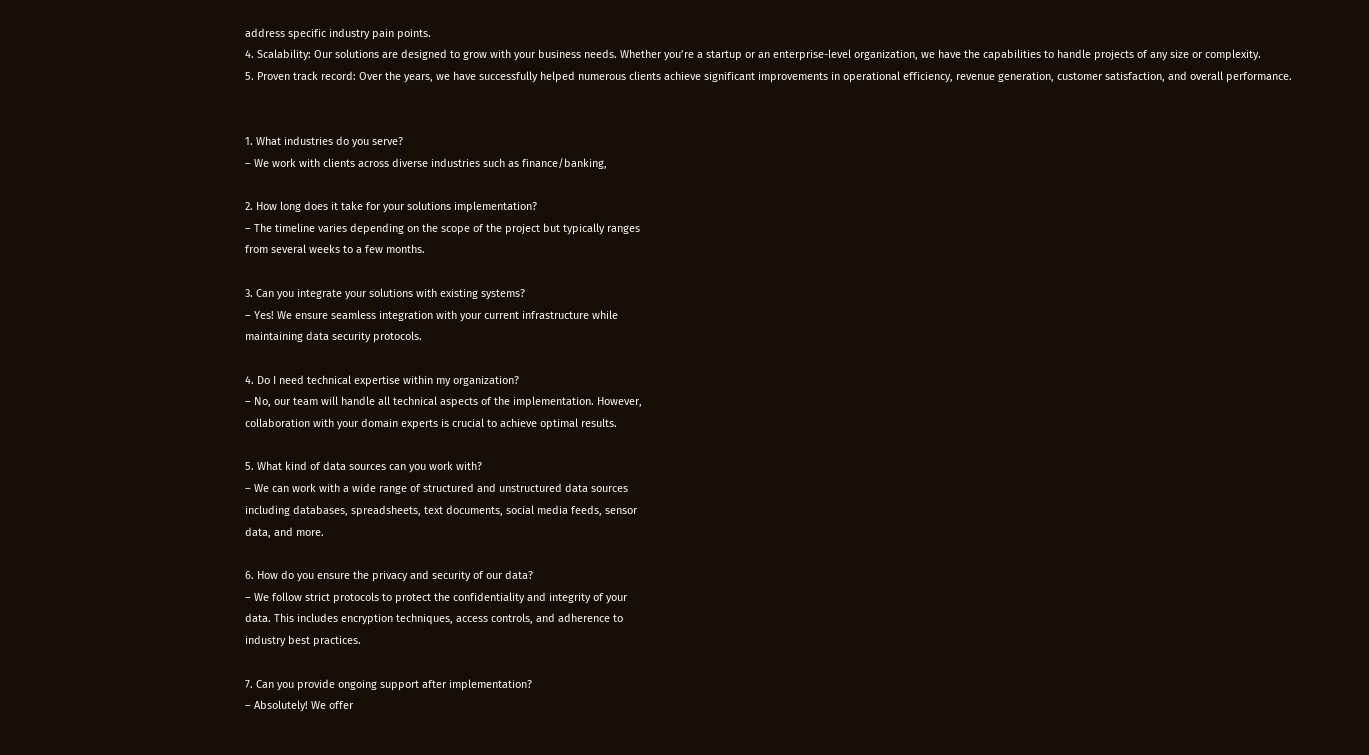address specific industry pain points.
4. Scalability: Our solutions are designed to grow with your business needs. Whether you’re a startup or an enterprise-level organization, we have the capabilities to handle projects of any size or complexity.
5. Proven track record: Over the years, we have successfully helped numerous clients achieve significant improvements in operational efficiency, revenue generation, customer satisfaction, and overall performance.


1. What industries do you serve?
– We work with clients across diverse industries such as finance/banking,

2. How long does it take for your solutions implementation?
– The timeline varies depending on the scope of the project but typically ranges
from several weeks to a few months.

3. Can you integrate your solutions with existing systems?
– Yes! We ensure seamless integration with your current infrastructure while
maintaining data security protocols.

4. Do I need technical expertise within my organization?
– No, our team will handle all technical aspects of the implementation. However,
collaboration with your domain experts is crucial to achieve optimal results.

5. What kind of data sources can you work with?
– We can work with a wide range of structured and unstructured data sources
including databases, spreadsheets, text documents, social media feeds, sensor
data, and more.

6. How do you ensure the privacy and security of our data?
– We follow strict protocols to protect the confidentiality and integrity of your
data. This includes encryption techniques, access controls, and adherence to
industry best practices.

7. Can you provide ongoing support after implementation?
– Absolutely! We offer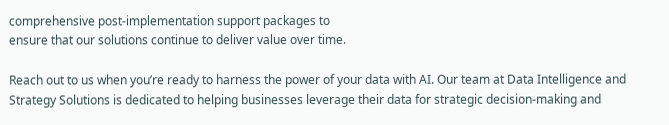comprehensive post-implementation support packages to
ensure that our solutions continue to deliver value over time.

Reach out to us when you’re ready to harness the power of your data with AI. Our team at Data Intelligence and Strategy Solutions is dedicated to helping businesses leverage their data for strategic decision-making and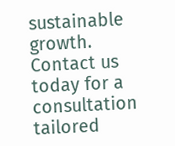sustainable growth. Contact us today for a consultation tailored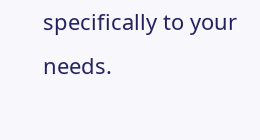specifically to your needs.